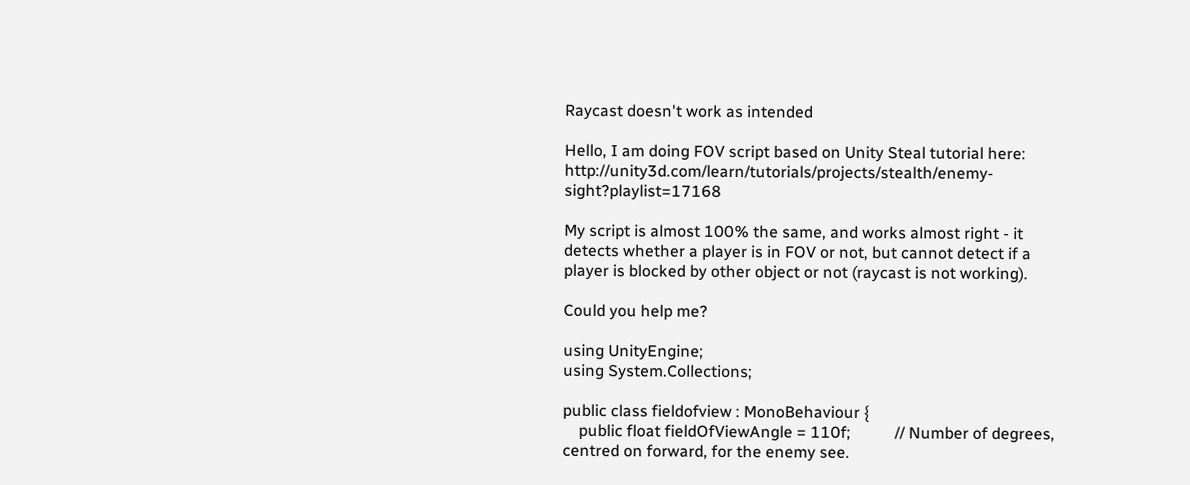Raycast doesn't work as intended

Hello, I am doing FOV script based on Unity Steal tutorial here: http://unity3d.com/learn/tutorials/projects/stealth/enemy-sight?playlist=17168

My script is almost 100% the same, and works almost right - it detects whether a player is in FOV or not, but cannot detect if a player is blocked by other object or not (raycast is not working).

Could you help me?

using UnityEngine;
using System.Collections;

public class fieldofview : MonoBehaviour {
    public float fieldOfViewAngle = 110f;           // Number of degrees, centred on forward, for the enemy see.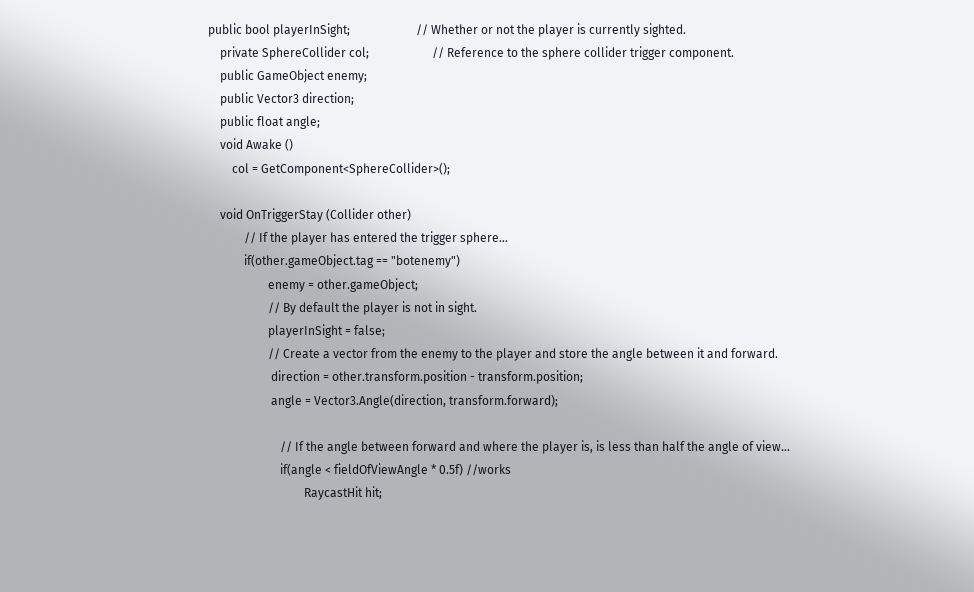public bool playerInSight;                      // Whether or not the player is currently sighted.
    private SphereCollider col;                     // Reference to the sphere collider trigger component.
    public GameObject enemy;
    public Vector3 direction;
    public float angle;
    void Awake ()
        col = GetComponent<SphereCollider>();

    void OnTriggerStay (Collider other)
            // If the player has entered the trigger sphere...
            if(other.gameObject.tag == "botenemy")
                    enemy = other.gameObject;
                    // By default the player is not in sight.
                    playerInSight = false;
                    // Create a vector from the enemy to the player and store the angle between it and forward.
                     direction = other.transform.position - transform.position;
                     angle = Vector3.Angle(direction, transform.forward);

                        // If the angle between forward and where the player is, is less than half the angle of view...
                        if(angle < fieldOfViewAngle * 0.5f) //works
                                RaycastHit hit;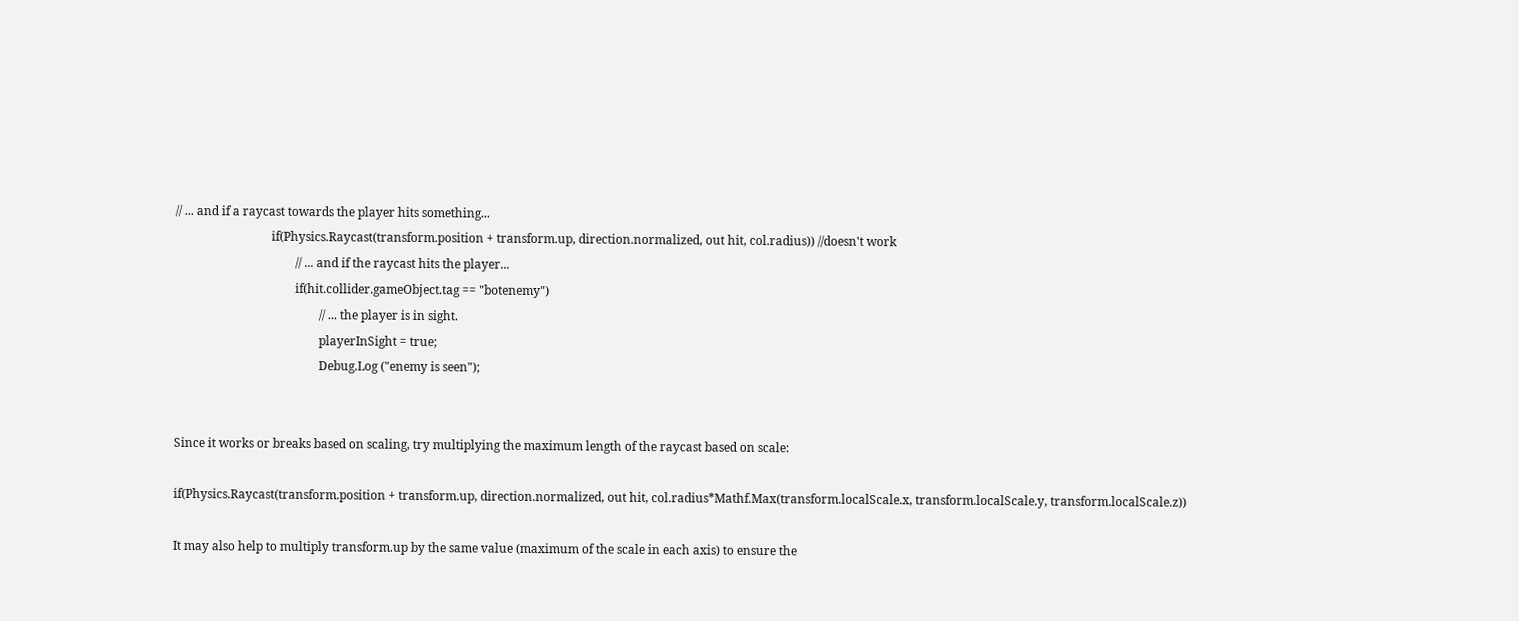// ... and if a raycast towards the player hits something...
                                if(Physics.Raycast(transform.position + transform.up, direction.normalized, out hit, col.radius)) //doesn't work
                                        // ... and if the raycast hits the player...
                                        if(hit.collider.gameObject.tag == "botenemy")
                                                // ... the player is in sight.
                                                playerInSight = true;
                                                Debug.Log ("enemy is seen");


Since it works or breaks based on scaling, try multiplying the maximum length of the raycast based on scale:

if(Physics.Raycast(transform.position + transform.up, direction.normalized, out hit, col.radius*Mathf.Max(transform.localScale.x, transform.localScale.y, transform.localScale.z))

It may also help to multiply transform.up by the same value (maximum of the scale in each axis) to ensure the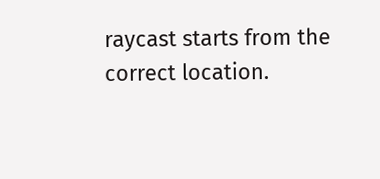raycast starts from the correct location.